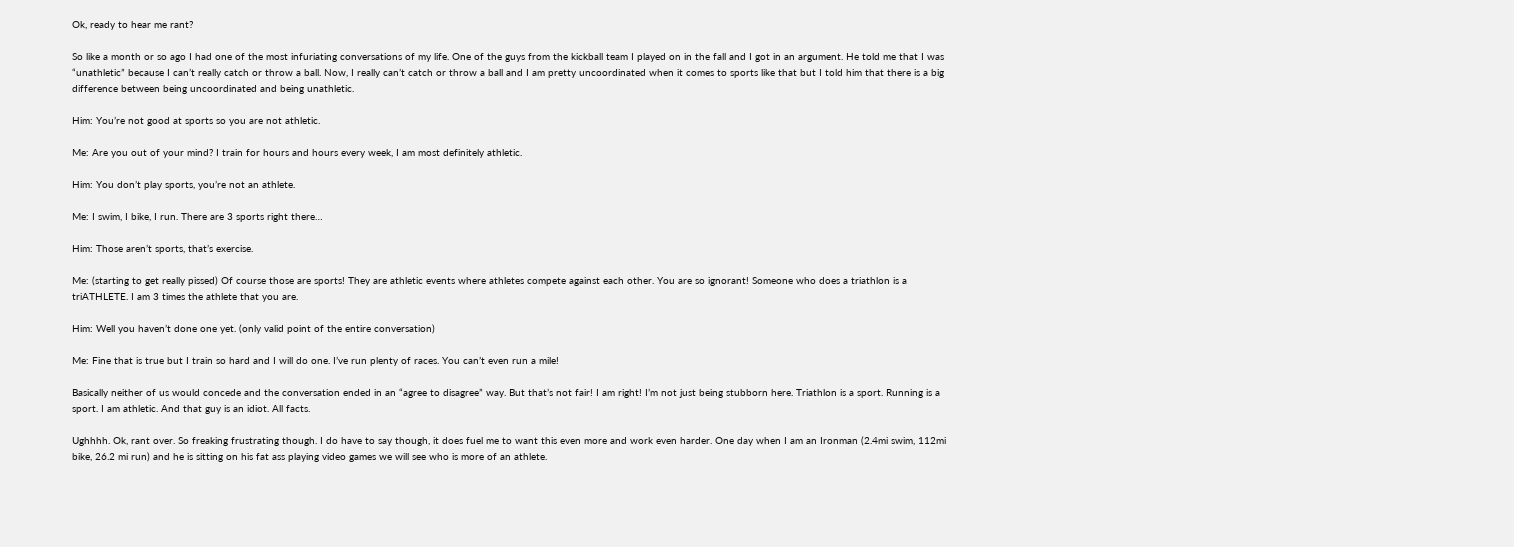Ok, ready to hear me rant?

So like a month or so ago I had one of the most infuriating conversations of my life. One of the guys from the kickball team I played on in the fall and I got in an argument. He told me that I was “unathletic” because I can’t really catch or throw a ball. Now, I really can’t catch or throw a ball and I am pretty uncoordinated when it comes to sports like that but I told him that there is a big difference between being uncoordinated and being unathletic.

Him: You’re not good at sports so you are not athletic.

Me: Are you out of your mind? I train for hours and hours every week, I am most definitely athletic.

Him: You don’t play sports, you’re not an athlete.

Me: I swim, I bike, I run. There are 3 sports right there…

Him: Those aren’t sports, that’s exercise.

Me: (starting to get really pissed) Of course those are sports! They are athletic events where athletes compete against each other. You are so ignorant! Someone who does a triathlon is a triATHLETE. I am 3 times the athlete that you are.

Him: Well you haven’t done one yet. (only valid point of the entire conversation)

Me: Fine that is true but I train so hard and I will do one. I’ve run plenty of races. You can’t even run a mile!

Basically neither of us would concede and the conversation ended in an “agree to disagree” way. But that’s not fair! I am right! I’m not just being stubborn here. Triathlon is a sport. Running is a sport. I am athletic. And that guy is an idiot. All facts.

Ughhhh. Ok, rant over. So freaking frustrating though. I do have to say though, it does fuel me to want this even more and work even harder. One day when I am an Ironman (2.4mi swim, 112mi bike, 26.2 mi run) and he is sitting on his fat ass playing video games we will see who is more of an athlete.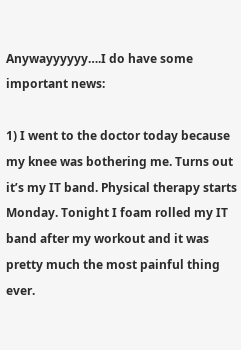Anywayyyyyy….I do have some important news:

1) I went to the doctor today because my knee was bothering me. Turns out it’s my IT band. Physical therapy starts Monday. Tonight I foam rolled my IT band after my workout and it was pretty much the most painful thing ever.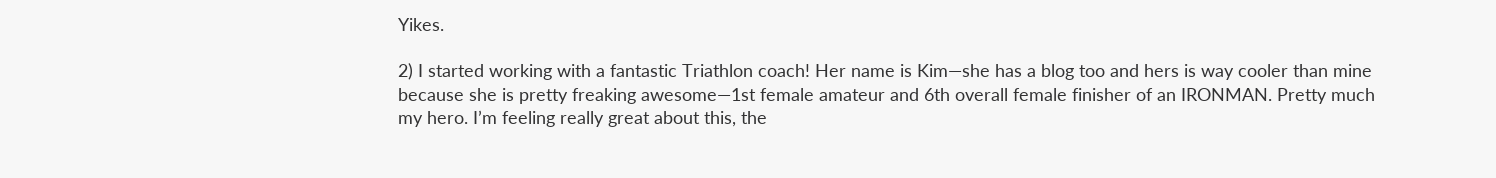Yikes.

2) I started working with a fantastic Triathlon coach! Her name is Kim—she has a blog too and hers is way cooler than mine because she is pretty freaking awesome—1st female amateur and 6th overall female finisher of an IRONMAN. Pretty much my hero. I’m feeling really great about this, the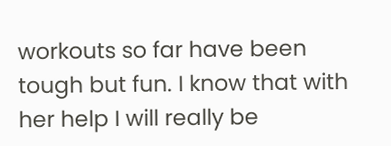workouts so far have been tough but fun. I know that with her help I will really be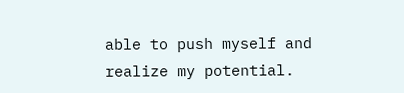able to push myself and realize my potential.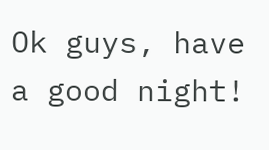Ok guys, have a good night!